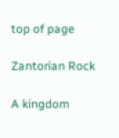top of page

Zantorian Rock

A kingdom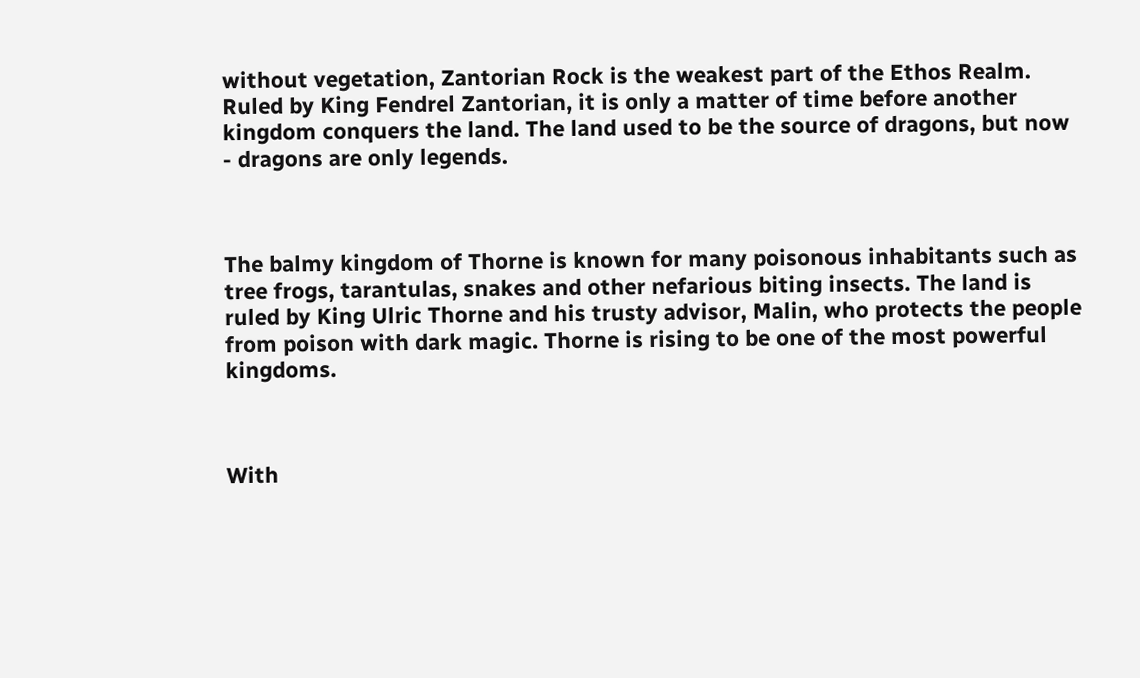without vegetation, Zantorian Rock is the weakest part of the Ethos Realm. Ruled by King Fendrel Zantorian, it is only a matter of time before another kingdom conquers the land. The land used to be the source of dragons, but now - dragons are only legends.



The balmy kingdom of Thorne is known for many poisonous inhabitants such as tree frogs, tarantulas, snakes and other nefarious biting insects. The land is ruled by King Ulric Thorne and his trusty advisor, Malin, who protects the people from poison with dark magic. Thorne is rising to be one of the most powerful kingdoms.



With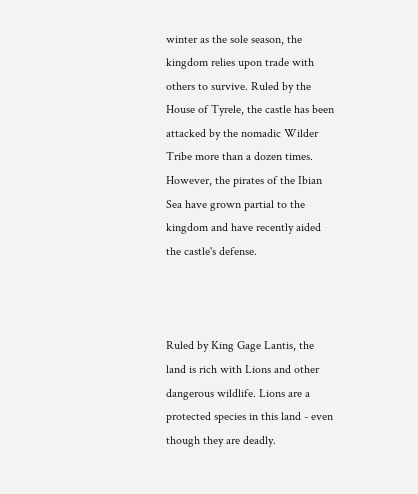winter as the sole season, the kingdom relies upon trade with others to survive. Ruled by the House of Tyrele, the castle has been attacked by the nomadic Wilder Tribe more than a dozen times. However, the pirates of the Ibian Sea have grown partial to the kingdom and have recently aided the castle's defense.



Ruled by King Gage Lantis, the land is rich with Lions and other dangerous wildlife. Lions are a protected species in this land - even though they are deadly.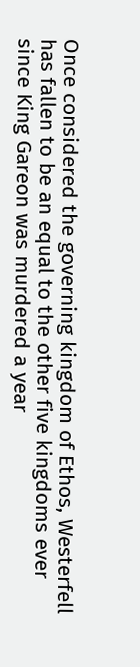Once considered the governing kingdom of Ethos, Westerfell has fallen to be an equal to the other five kingdoms ever since King Gareon was murdered a year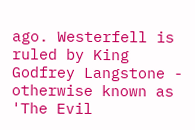ago. Westerfell is ruled by King Godfrey Langstone - otherwise known as 'The Evil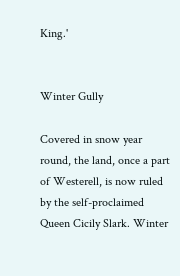King.'


Winter Gully

Covered in snow year round, the land, once a part of Westerell, is now ruled by the self-proclaimed Queen Cicily Slark. Winter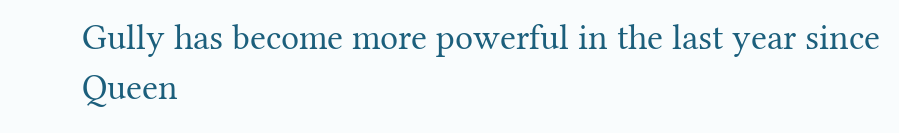Gully has become more powerful in the last year since Queen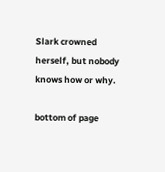Slark crowned herself, but nobody knows how or why.

bottom of page